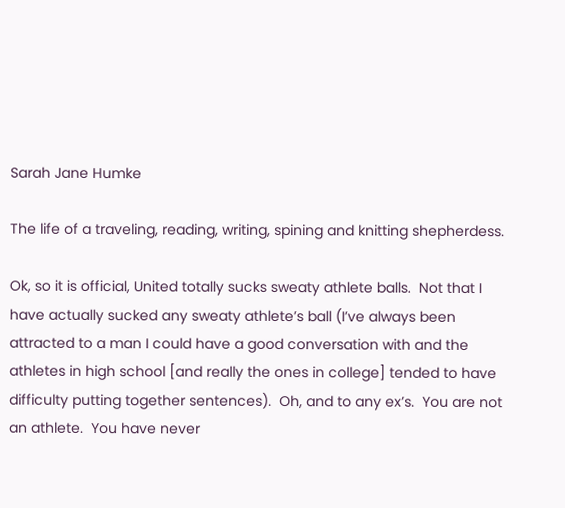Sarah Jane Humke

The life of a traveling, reading, writing, spining and knitting shepherdess.

Ok, so it is official, United totally sucks sweaty athlete balls.  Not that I have actually sucked any sweaty athlete’s ball (I’ve always been attracted to a man I could have a good conversation with and the athletes in high school [and really the ones in college] tended to have difficulty putting together sentences).  Oh, and to any ex’s.  You are not an athlete.  You have never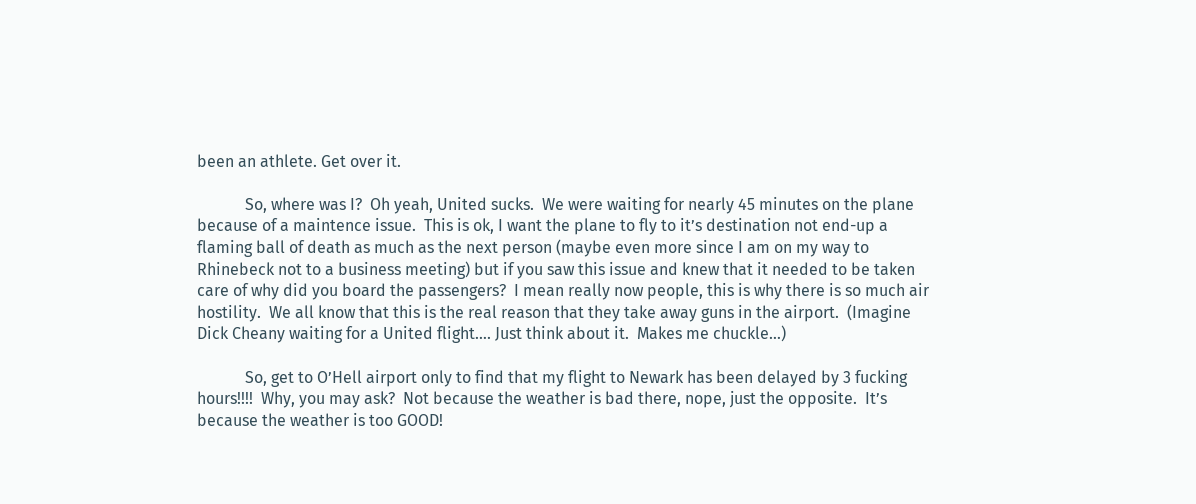been an athlete. Get over it.

            So, where was I?  Oh yeah, United sucks.  We were waiting for nearly 45 minutes on the plane because of a maintence issue.  This is ok, I want the plane to fly to it’s destination not end-up a flaming ball of death as much as the next person (maybe even more since I am on my way to Rhinebeck not to a business meeting) but if you saw this issue and knew that it needed to be taken care of why did you board the passengers?  I mean really now people, this is why there is so much air hostility.  We all know that this is the real reason that they take away guns in the airport.  (Imagine Dick Cheany waiting for a United flight…. Just think about it.  Makes me chuckle…)

            So, get to O’Hell airport only to find that my flight to Newark has been delayed by 3 fucking hours!!!!  Why, you may ask?  Not because the weather is bad there, nope, just the opposite.  It’s because the weather is too GOOD!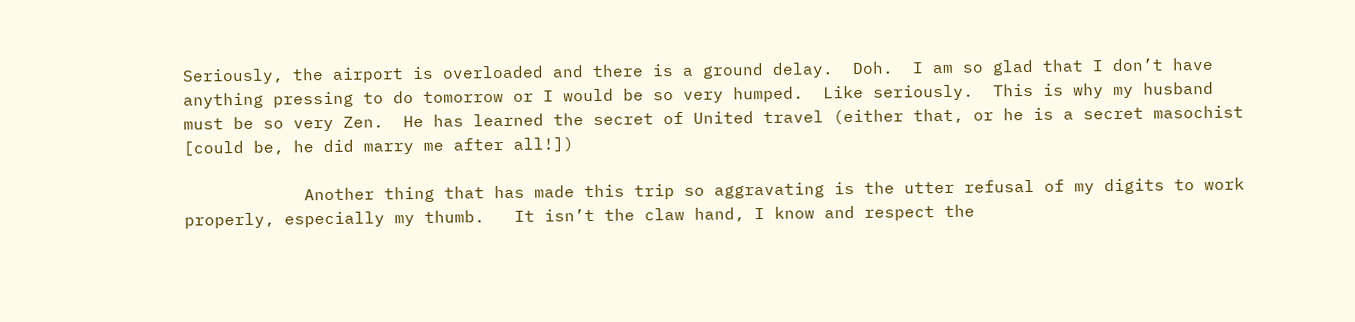Seriously, the airport is overloaded and there is a ground delay.  Doh.  I am so glad that I don’t have anything pressing to do tomorrow or I would be so very humped.  Like seriously.  This is why my husband must be so very Zen.  He has learned the secret of United travel (either that, or he is a secret masochist [could be, he did marry me after all!])

            Another thing that has made this trip so aggravating is the utter refusal of my digits to work properly, especially my thumb.   It isn’t the claw hand, I know and respect the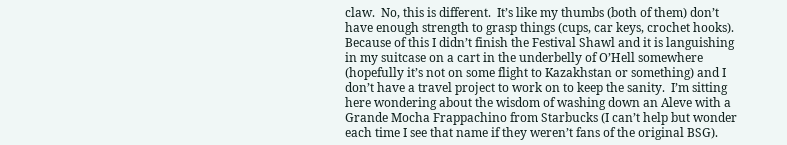claw.  No, this is different.  It’s like my thumbs (both of them) don’t have enough strength to grasp things (cups, car keys, crochet hooks).  Because of this I didn’t finish the Festival Shawl and it is languishing in my suitcase on a cart in the underbelly of O’Hell somewhere (hopefully it’s not on some flight to Kazakhstan or something) and I don’t have a travel project to work on to keep the sanity.  I’m sitting here wondering about the wisdom of washing down an Aleve with a Grande Mocha Frappachino from Starbucks (I can’t help but wonder each time I see that name if they weren’t fans of the original BSG).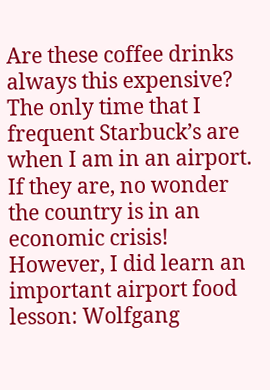Are these coffee drinks always this expensive?  The only time that I frequent Starbuck’s are when I am in an airport.  If they are, no wonder the country is in an economic crisis!   However, I did learn an important airport food lesson: Wolfgang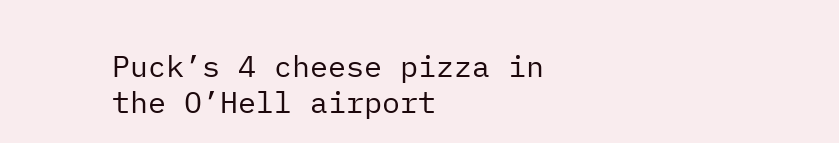Puck’s 4 cheese pizza in the O’Hell airport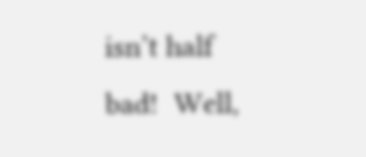isn’t half bad!  Well,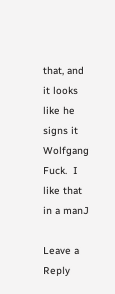that, and it looks like he signs it Wolfgang Fuck.  I like that in a manJ

Leave a Reply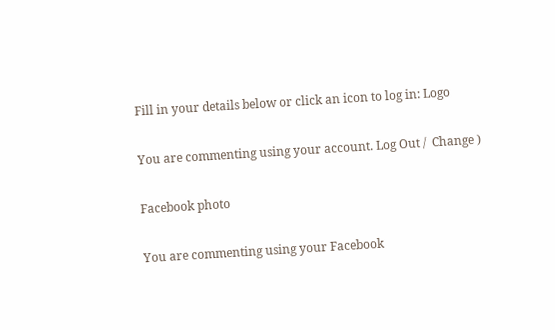Fill in your details below or click an icon to log in: Logo

You are commenting using your account. Log Out /  Change )

Facebook photo

You are commenting using your Facebook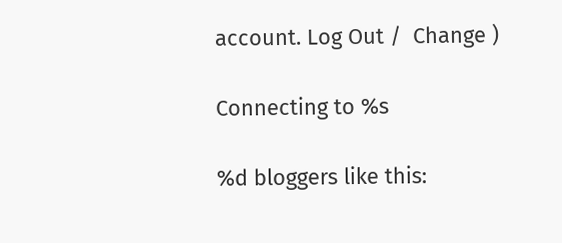account. Log Out /  Change )

Connecting to %s

%d bloggers like this: